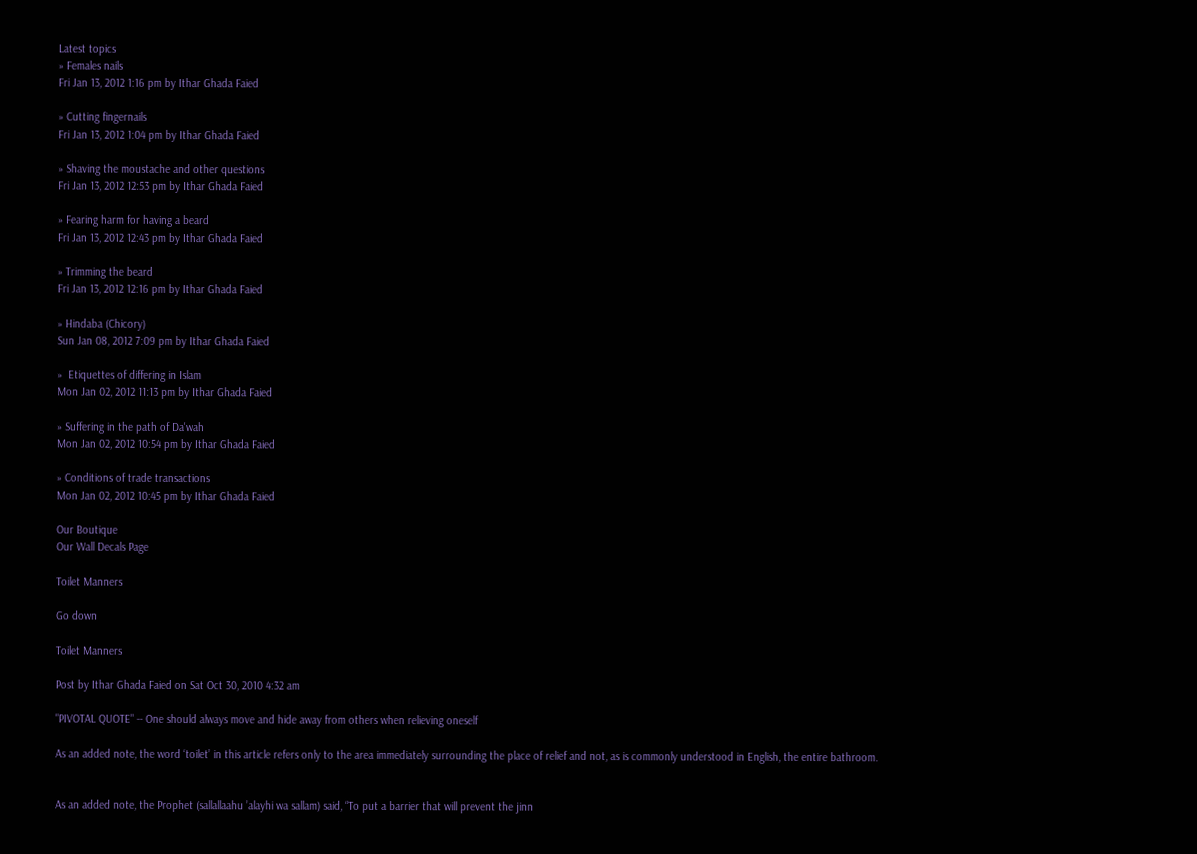Latest topics
» Females nails
Fri Jan 13, 2012 1:16 pm by Ithar Ghada Faied

» Cutting fingernails
Fri Jan 13, 2012 1:04 pm by Ithar Ghada Faied

» Shaving the moustache and other questions
Fri Jan 13, 2012 12:53 pm by Ithar Ghada Faied

» Fearing harm for having a beard
Fri Jan 13, 2012 12:43 pm by Ithar Ghada Faied

» Trimming the beard
Fri Jan 13, 2012 12:16 pm by Ithar Ghada Faied

» Hindaba (Chicory)
Sun Jan 08, 2012 7:09 pm by Ithar Ghada Faied

»  Etiquettes of differing in Islam
Mon Jan 02, 2012 11:13 pm by Ithar Ghada Faied

» Suffering in the path of Da'wah
Mon Jan 02, 2012 10:54 pm by Ithar Ghada Faied

» Conditions of trade transactions
Mon Jan 02, 2012 10:45 pm by Ithar Ghada Faied

Our Boutique
Our Wall Decals Page

Toilet Manners

Go down

Toilet Manners

Post by Ithar Ghada Faied on Sat Oct 30, 2010 4:32 am

"PIVOTAL QUOTE" -- One should always move and hide away from others when relieving oneself

As an added note, the word ‘toilet’ in this article refers only to the area immediately surrounding the place of relief and not, as is commonly understood in English, the entire bathroom.


As an added note, the Prophet (sallallaahu ’alayhi wa sallam) said, “To put a barrier that will prevent the jinn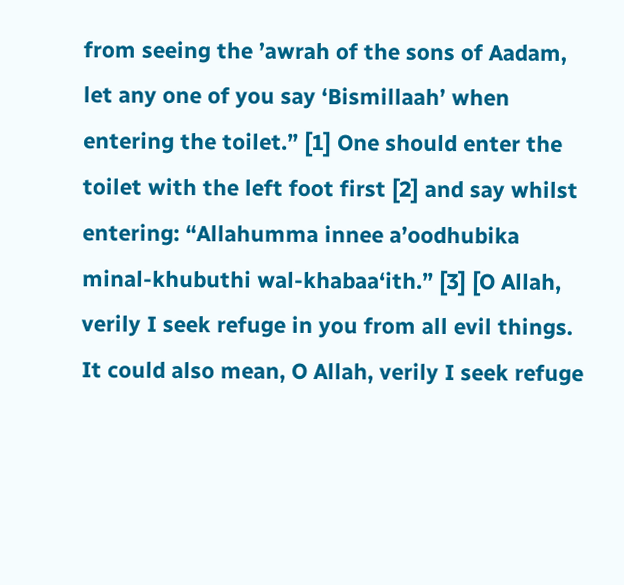from seeing the ’awrah of the sons of Aadam, let any one of you say ‘Bismillaah’ when entering the toilet.” [1] One should enter the toilet with the left foot first [2] and say whilst entering: “Allahumma innee a’oodhubika minal-khubuthi wal-khabaa‘ith.” [3] [O Allah, verily I seek refuge in you from all evil things. It could also mean, O Allah, verily I seek refuge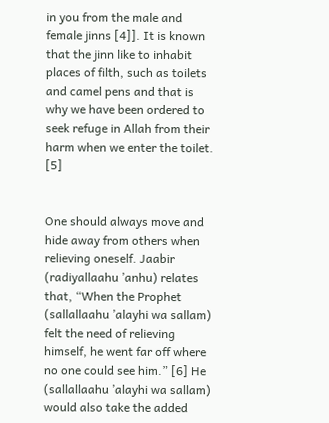in you from the male and female jinns [4]]. It is known that the jinn like to inhabit places of filth, such as toilets and camel pens and that is why we have been ordered to seek refuge in Allah from their harm when we enter the toilet. [5]


One should always move and hide away from others when relieving oneself. Jaabir (radiyallaahu ’anhu) relates that, “When the Prophet (sallallaahu ’alayhi wa sallam) felt the need of relieving himself, he went far off where no one could see him.” [6] He (sallallaahu ’alayhi wa sallam) would also take the added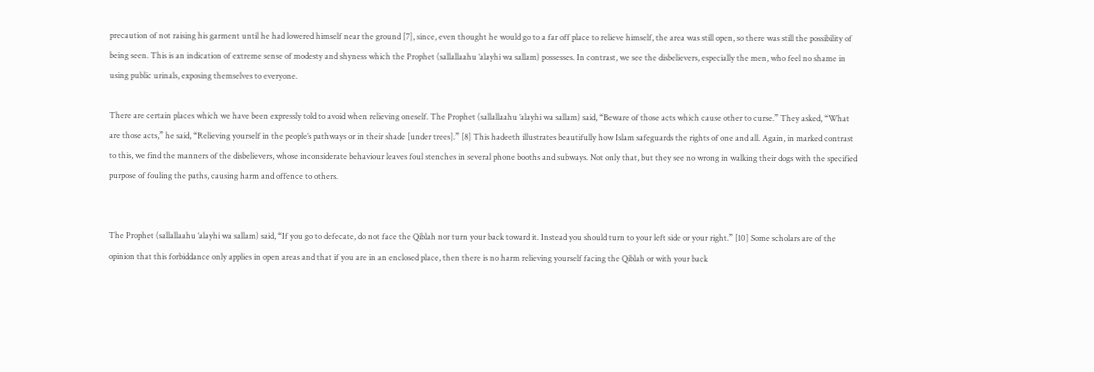precaution of not raising his garment until he had lowered himself near the ground [7], since, even thought he would go to a far off place to relieve himself, the area was still open, so there was still the possibility of being seen. This is an indication of extreme sense of modesty and shyness which the Prophet (sallallaahu ’alayhi wa sallam) possesses. In contrast, we see the disbelievers, especially the men, who feel no shame in using public urinals, exposing themselves to everyone.

There are certain places which we have been expressly told to avoid when relieving oneself. The Prophet (sallallaahu ’alayhi wa sallam) said, “Beware of those acts which cause other to curse.” They asked, “What are those acts,” he said, “Relieving yourself in the people’s pathways or in their shade [under trees].” [8] This hadeeth illustrates beautifully how Islam safeguards the rights of one and all. Again, in marked contrast to this, we find the manners of the disbelievers, whose inconsiderate behaviour leaves foul stenches in several phone booths and subways. Not only that, but they see no wrong in walking their dogs with the specified purpose of fouling the paths, causing harm and offence to others.


The Prophet (sallallaahu ’alayhi wa sallam) said, “If you go to defecate, do not face the Qiblah nor turn your back toward it. Instead you should turn to your left side or your right.” [10] Some scholars are of the opinion that this forbiddance only applies in open areas and that if you are in an enclosed place, then there is no harm relieving yourself facing the Qiblah or with your back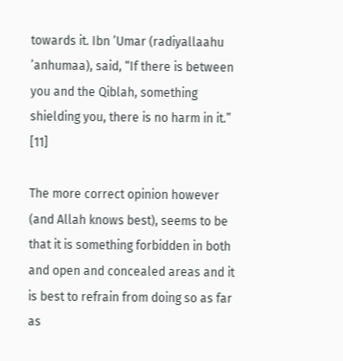towards it. Ibn ’Umar (radiyallaahu ’anhumaa), said, “If there is between you and the Qiblah, something shielding you, there is no harm in it.” [11]

The more correct opinion however (and Allah knows best), seems to be that it is something forbidden in both and open and concealed areas and it is best to refrain from doing so as far as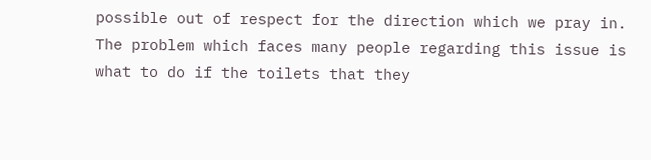possible out of respect for the direction which we pray in. The problem which faces many people regarding this issue is what to do if the toilets that they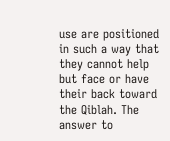use are positioned in such a way that they cannot help but face or have their back toward the Qiblah. The answer to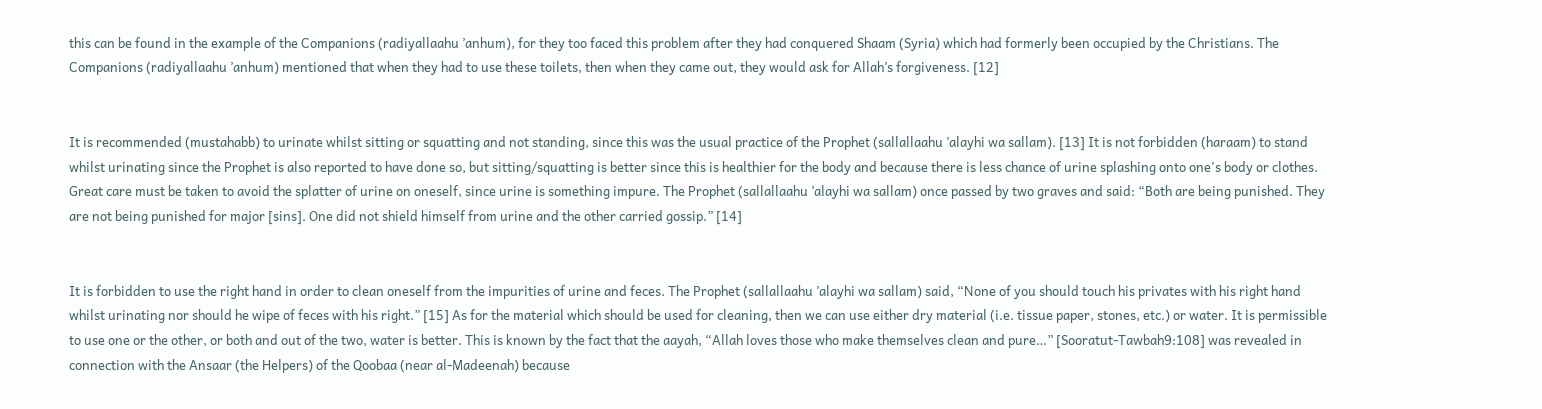this can be found in the example of the Companions (radiyallaahu ’anhum), for they too faced this problem after they had conquered Shaam (Syria) which had formerly been occupied by the Christians. The Companions (radiyallaahu ’anhum) mentioned that when they had to use these toilets, then when they came out, they would ask for Allah’s forgiveness. [12]


It is recommended (mustahabb) to urinate whilst sitting or squatting and not standing, since this was the usual practice of the Prophet (sallallaahu ’alayhi wa sallam). [13] It is not forbidden (haraam) to stand whilst urinating since the Prophet is also reported to have done so, but sitting/squatting is better since this is healthier for the body and because there is less chance of urine splashing onto one's body or clothes. Great care must be taken to avoid the splatter of urine on oneself, since urine is something impure. The Prophet (sallallaahu ’alayhi wa sallam) once passed by two graves and said: “Both are being punished. They are not being punished for major [sins]. One did not shield himself from urine and the other carried gossip.” [14]


It is forbidden to use the right hand in order to clean oneself from the impurities of urine and feces. The Prophet (sallallaahu ’alayhi wa sallam) said, “None of you should touch his privates with his right hand whilst urinating nor should he wipe of feces with his right.” [15] As for the material which should be used for cleaning, then we can use either dry material (i.e. tissue paper, stones, etc.) or water. It is permissible to use one or the other, or both and out of the two, water is better. This is known by the fact that the aayah, “Allah loves those who make themselves clean and pure…” [Sooratut-Tawbah9:108] was revealed in connection with the Ansaar (the Helpers) of the Qoobaa (near al-Madeenah) because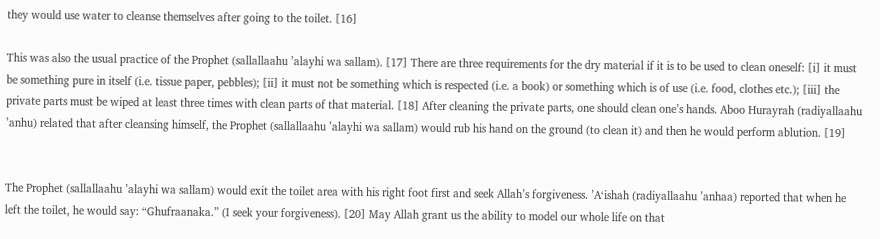they would use water to cleanse themselves after going to the toilet. [16]

This was also the usual practice of the Prophet (sallallaahu ’alayhi wa sallam). [17] There are three requirements for the dry material if it is to be used to clean oneself: [i] it must be something pure in itself (i.e. tissue paper, pebbles); [ii] it must not be something which is respected (i.e. a book) or something which is of use (i.e. food, clothes etc.); [iii] the private parts must be wiped at least three times with clean parts of that material. [18] After cleaning the private parts, one should clean one’s hands. Aboo Hurayrah (radiyallaahu ’anhu) related that after cleansing himself, the Prophet (sallallaahu ’alayhi wa sallam) would rub his hand on the ground (to clean it) and then he would perform ablution. [19]


The Prophet (sallallaahu ’alayhi wa sallam) would exit the toilet area with his right foot first and seek Allah’s forgiveness. ’A‘ishah (radiyallaahu ’anhaa) reported that when he left the toilet, he would say: “Ghufraanaka.” (I seek your forgiveness). [20] May Allah grant us the ability to model our whole life on that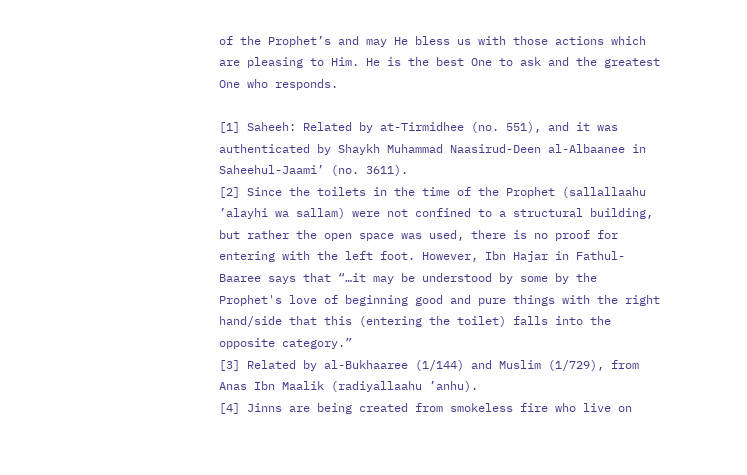of the Prophet’s and may He bless us with those actions which are pleasing to Him. He is the best One to ask and the greatest One who responds.

[1] Saheeh: Related by at-Tirmidhee (no. 551), and it was authenticated by Shaykh Muhammad Naasirud-Deen al-Albaanee in Saheehul-Jaami’ (no. 3611).
[2] Since the toilets in the time of the Prophet (sallallaahu ’alayhi wa sallam) were not confined to a structural building, but rather the open space was used, there is no proof for entering with the left foot. However, Ibn Hajar in Fathul-Baaree says that “…it may be understood by some by the Prophet's love of beginning good and pure things with the right hand/side that this (entering the toilet) falls into the opposite category.”
[3] Related by al-Bukhaaree (1/144) and Muslim (1/729), from Anas Ibn Maalik (radiyallaahu ’anhu).
[4] Jinns are being created from smokeless fire who live on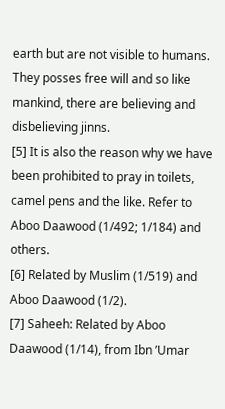earth but are not visible to humans. They posses free will and so like mankind, there are believing and disbelieving jinns.
[5] It is also the reason why we have been prohibited to pray in toilets, camel pens and the like. Refer to Aboo Daawood (1/492; 1/184) and others.
[6] Related by Muslim (1/519) and Aboo Daawood (1/2).
[7] Saheeh: Related by Aboo Daawood (1/14), from Ibn ’Umar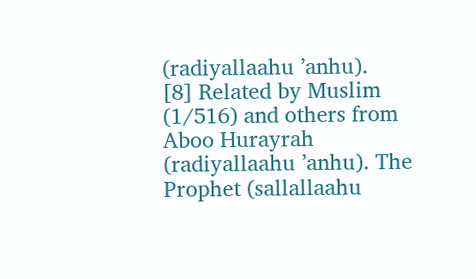(radiyallaahu ’anhu).
[8] Related by Muslim (1/516) and others from Aboo Hurayrah (radiyallaahu ’anhu). The Prophet (sallallaahu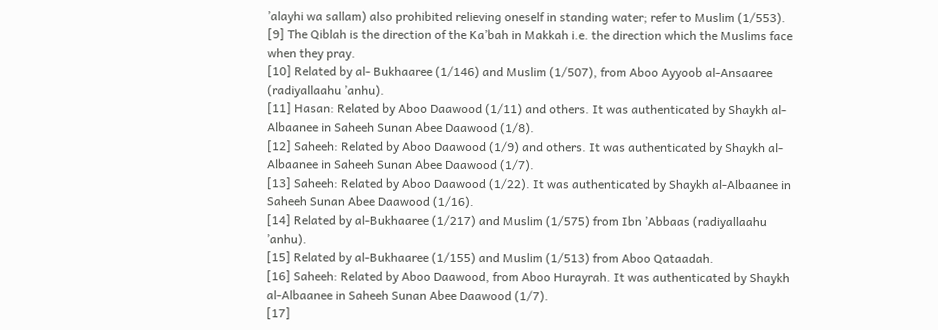’alayhi wa sallam) also prohibited relieving oneself in standing water; refer to Muslim (1/553).
[9] The Qiblah is the direction of the Ka’bah in Makkah i.e. the direction which the Muslims face when they pray.
[10] Related by al- Bukhaaree (1/146) and Muslim (1/507), from Aboo Ayyoob al-Ansaaree (radiyallaahu ’anhu).
[11] Hasan: Related by Aboo Daawood (1/11) and others. It was authenticated by Shaykh al-Albaanee in Saheeh Sunan Abee Daawood (1/8).
[12] Saheeh: Related by Aboo Daawood (1/9) and others. It was authenticated by Shaykh al-Albaanee in Saheeh Sunan Abee Daawood (1/7).
[13] Saheeh: Related by Aboo Daawood (1/22). It was authenticated by Shaykh al-Albaanee in Saheeh Sunan Abee Daawood (1/16).
[14] Related by al-Bukhaaree (1/217) and Muslim (1/575) from Ibn ’Abbaas (radiyallaahu ’anhu).
[15] Related by al-Bukhaaree (1/155) and Muslim (1/513) from Aboo Qataadah.
[16] Saheeh: Related by Aboo Daawood, from Aboo Hurayrah. It was authenticated by Shaykh al-Albaanee in Saheeh Sunan Abee Daawood (1/7).
[17]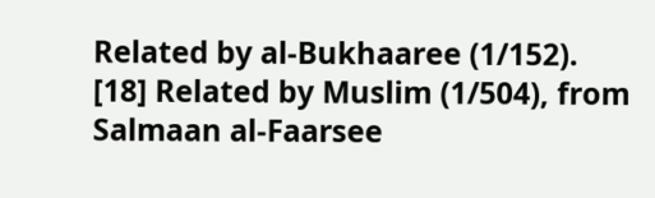Related by al-Bukhaaree (1/152).
[18] Related by Muslim (1/504), from Salmaan al-Faarsee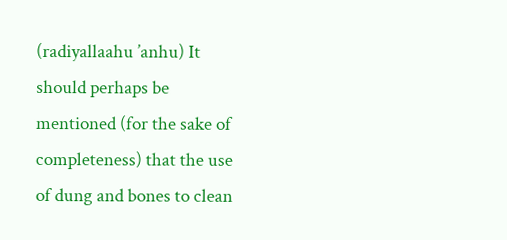(radiyallaahu ’anhu) It should perhaps be mentioned (for the sake of completeness) that the use of dung and bones to clean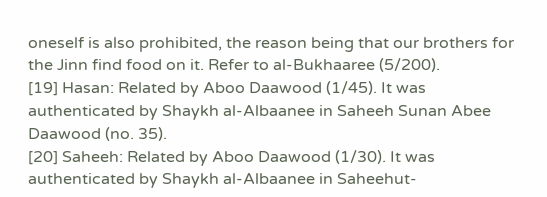oneself is also prohibited, the reason being that our brothers for the Jinn find food on it. Refer to al-Bukhaaree (5/200).
[19] Hasan: Related by Aboo Daawood (1/45). It was authenticated by Shaykh al-Albaanee in Saheeh Sunan Abee Daawood (no. 35).
[20] Saheeh: Related by Aboo Daawood (1/30). It was authenticated by Shaykh al-Albaanee in Saheehut-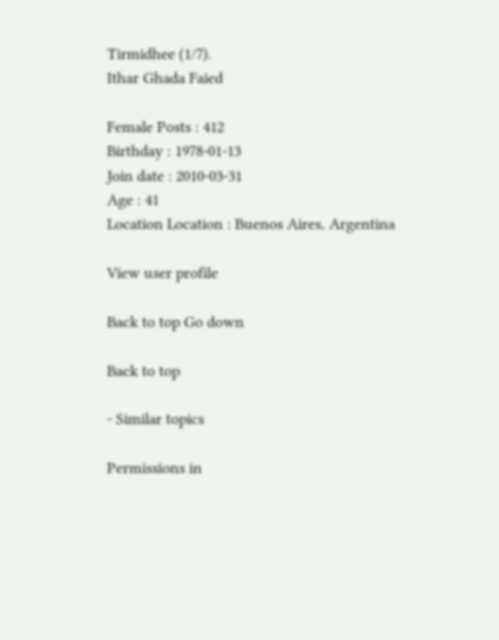Tirmidhee (1/7).
Ithar Ghada Faied

Female Posts : 412
Birthday : 1978-01-13
Join date : 2010-03-31
Age : 41
Location Location : Buenos Aires, Argentina

View user profile

Back to top Go down

Back to top

- Similar topics

Permissions in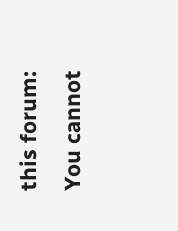this forum:
You cannot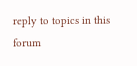reply to topics in this forum